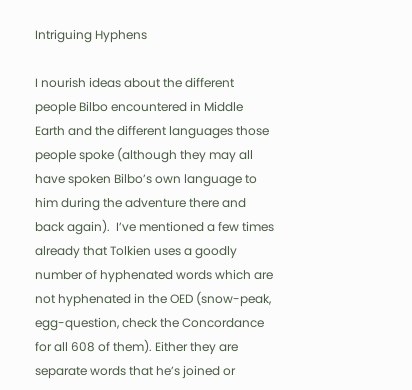Intriguing Hyphens

I nourish ideas about the different people Bilbo encountered in Middle Earth and the different languages those people spoke (although they may all have spoken Bilbo’s own language to him during the adventure there and back again).  I’ve mentioned a few times already that Tolkien uses a goodly number of hyphenated words which are not hyphenated in the OED (snow-peak, egg-question, check the Concordance for all 608 of them). Either they are separate words that he’s joined or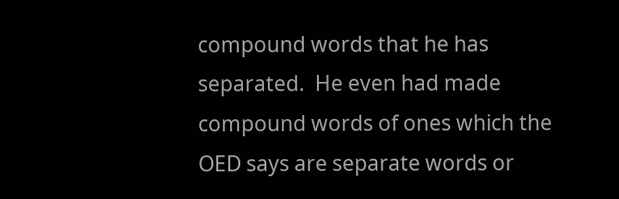compound words that he has separated.  He even had made compound words of ones which the OED says are separate words or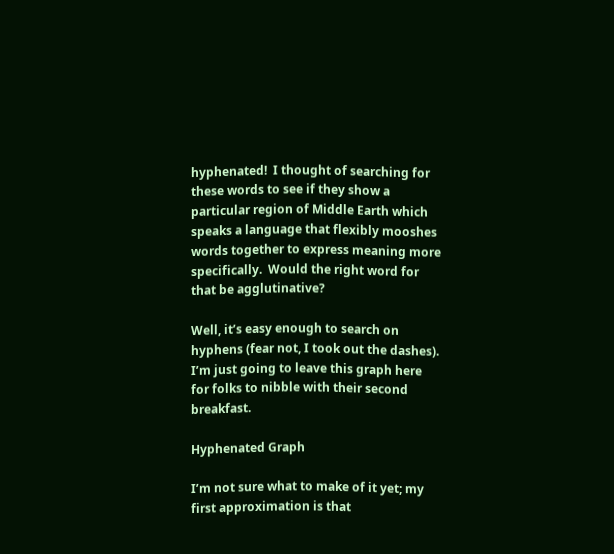hyphenated!  I thought of searching for these words to see if they show a particular region of Middle Earth which speaks a language that flexibly mooshes words together to express meaning more specifically.  Would the right word for that be agglutinative?

Well, it’s easy enough to search on hyphens (fear not, I took out the dashes).  I’m just going to leave this graph here for folks to nibble with their second breakfast.

Hyphenated Graph

I’m not sure what to make of it yet; my first approximation is that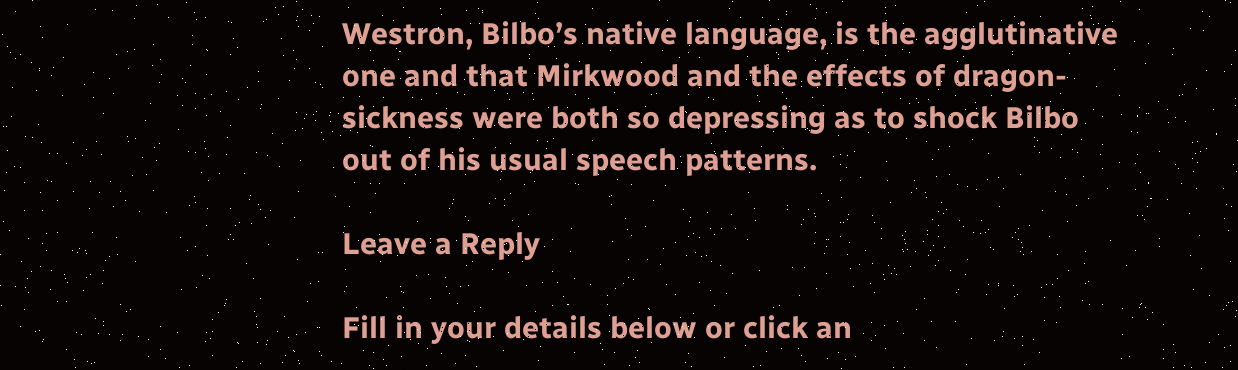Westron, Bilbo’s native language, is the agglutinative one and that Mirkwood and the effects of dragon-sickness were both so depressing as to shock Bilbo out of his usual speech patterns.

Leave a Reply

Fill in your details below or click an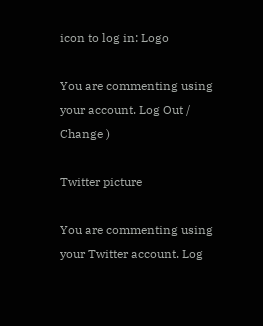icon to log in: Logo

You are commenting using your account. Log Out /  Change )

Twitter picture

You are commenting using your Twitter account. Log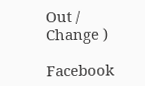Out /  Change )

Facebook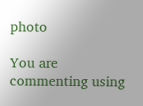photo

You are commenting using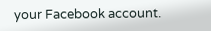your Facebook account.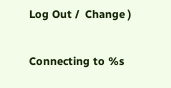Log Out /  Change )

Connecting to %s